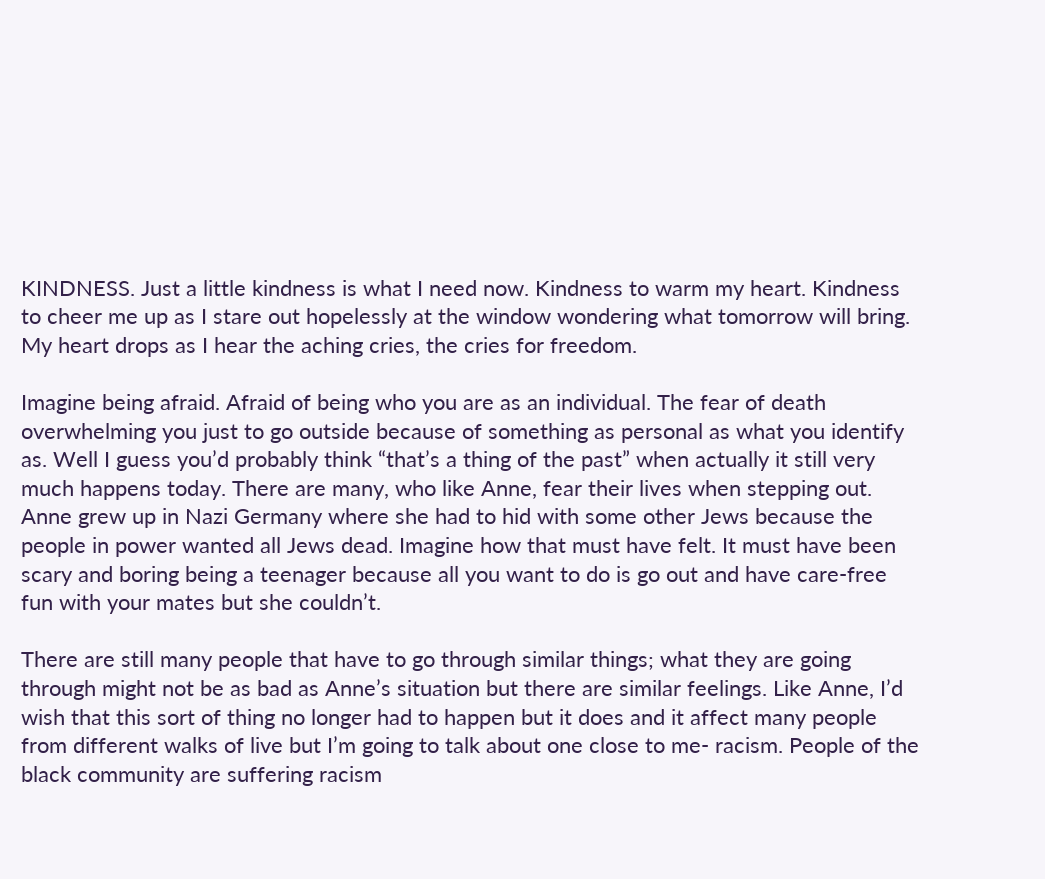KINDNESS. Just a little kindness is what I need now. Kindness to warm my heart. Kindness to cheer me up as I stare out hopelessly at the window wondering what tomorrow will bring. My heart drops as I hear the aching cries, the cries for freedom.

Imagine being afraid. Afraid of being who you are as an individual. The fear of death overwhelming you just to go outside because of something as personal as what you identify as. Well I guess you’d probably think “that’s a thing of the past” when actually it still very much happens today. There are many, who like Anne, fear their lives when stepping out. Anne grew up in Nazi Germany where she had to hid with some other Jews because the people in power wanted all Jews dead. Imagine how that must have felt. It must have been scary and boring being a teenager because all you want to do is go out and have care‐free fun with your mates but she couldn’t.

There are still many people that have to go through similar things; what they are going through might not be as bad as Anne’s situation but there are similar feelings. Like Anne, I’d wish that this sort of thing no longer had to happen but it does and it affect many people from different walks of live but I’m going to talk about one close to me‐ racism. People of the black community are suffering racism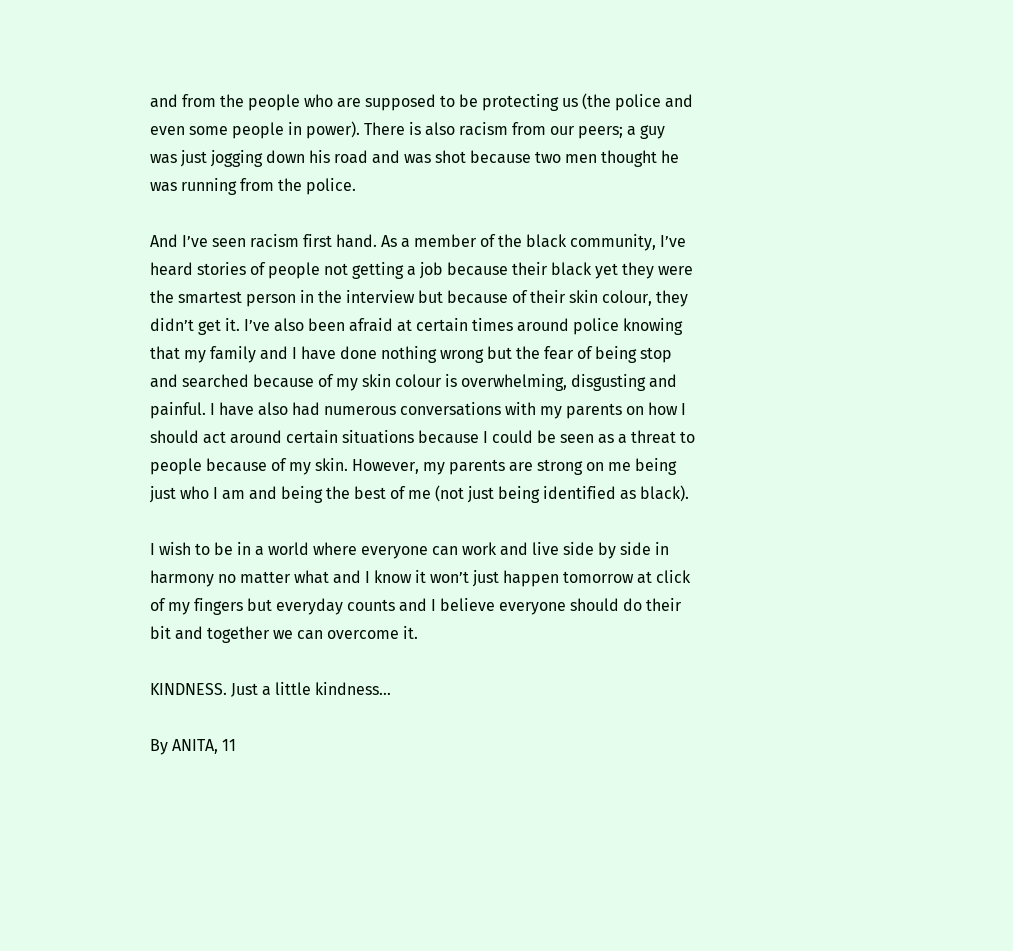and from the people who are supposed to be protecting us (the police and even some people in power). There is also racism from our peers; a guy was just jogging down his road and was shot because two men thought he was running from the police.

And I’ve seen racism first hand. As a member of the black community, I’ve heard stories of people not getting a job because their black yet they were the smartest person in the interview but because of their skin colour, they didn’t get it. I’ve also been afraid at certain times around police knowing that my family and I have done nothing wrong but the fear of being stop and searched because of my skin colour is overwhelming, disgusting and painful. I have also had numerous conversations with my parents on how I should act around certain situations because I could be seen as a threat to people because of my skin. However, my parents are strong on me being just who I am and being the best of me (not just being identified as black).

I wish to be in a world where everyone can work and live side by side in harmony no matter what and I know it won’t just happen tomorrow at click of my fingers but everyday counts and I believe everyone should do their bit and together we can overcome it.

KINDNESS. Just a little kindness…

By ANITA, 11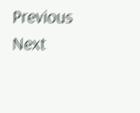Previous                                                                                                                                      Next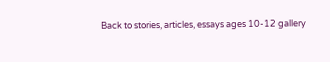Back to stories, articles, essays ages 10-12 gallery